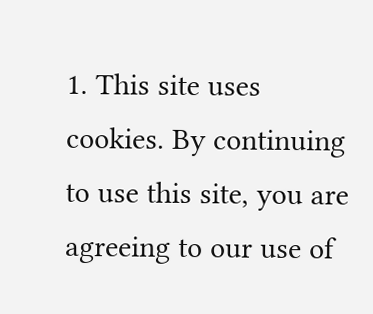1. This site uses cookies. By continuing to use this site, you are agreeing to our use of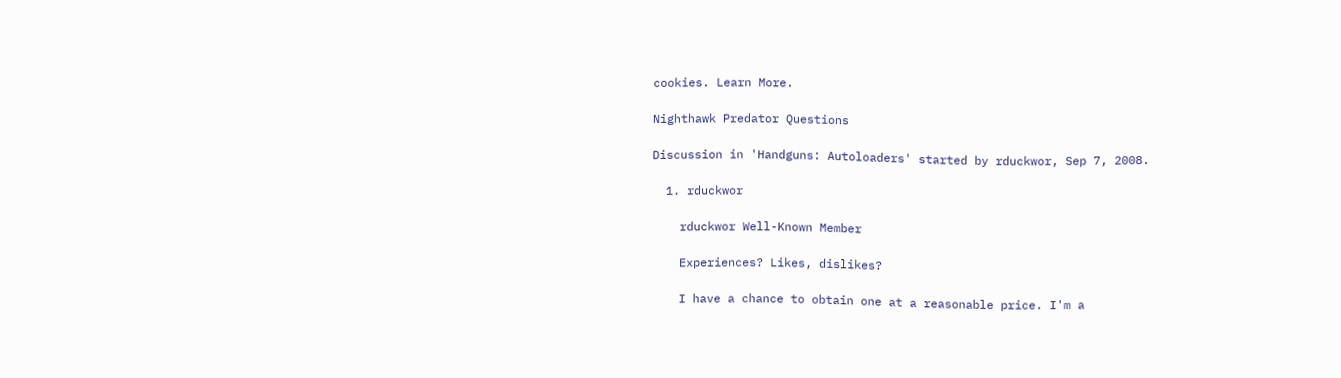cookies. Learn More.

Nighthawk Predator Questions

Discussion in 'Handguns: Autoloaders' started by rduckwor, Sep 7, 2008.

  1. rduckwor

    rduckwor Well-Known Member

    Experiences? Likes, dislikes?

    I have a chance to obtain one at a reasonable price. I'm a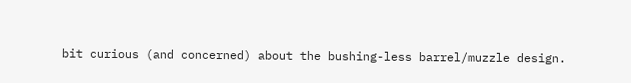bit curious (and concerned) about the bushing-less barrel/muzzle design.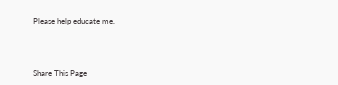Please help educate me.



Share This Page